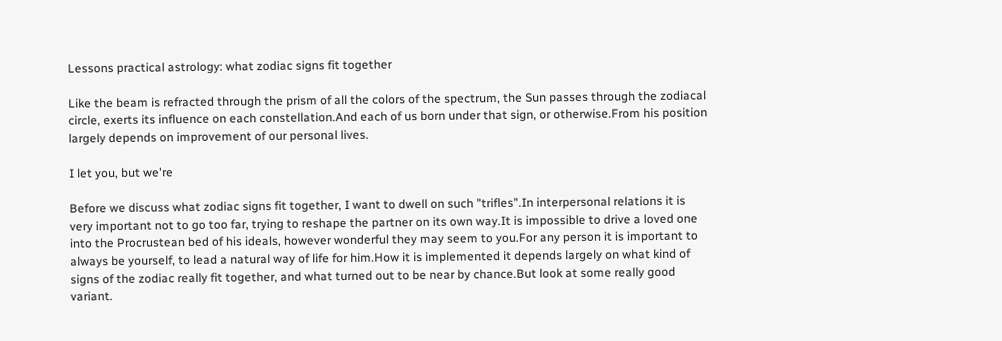Lessons practical astrology: what zodiac signs fit together

Like the beam is refracted through the prism of all the colors of the spectrum, the Sun passes through the zodiacal circle, exerts its influence on each constellation.And each of us born under that sign, or otherwise.From his position largely depends on improvement of our personal lives.

I let you, but we're

Before we discuss what zodiac signs fit together, I want to dwell on such "trifles".In interpersonal relations it is very important not to go too far, trying to reshape the partner on its own way.It is impossible to drive a loved one into the Procrustean bed of his ideals, however wonderful they may seem to you.For any person it is important to always be yourself, to lead a natural way of life for him.How it is implemented it depends largely on what kind of signs of the zodiac really fit together, and what turned out to be near by chance.But look at some really good variant.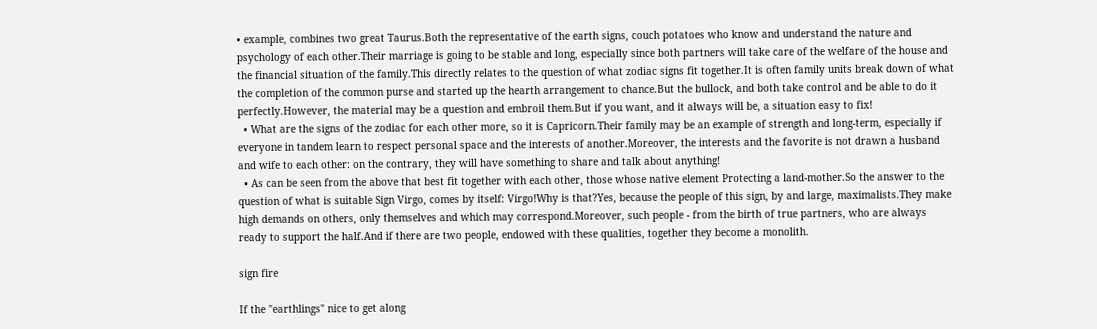• example, combines two great Taurus.Both the representative of the earth signs, couch potatoes who know and understand the nature and psychology of each other.Their marriage is going to be stable and long, especially since both partners will take care of the welfare of the house and the financial situation of the family.This directly relates to the question of what zodiac signs fit together.It is often family units break down of what the completion of the common purse and started up the hearth arrangement to chance.But the bullock, and both take control and be able to do it perfectly.However, the material may be a question and embroil them.But if you want, and it always will be, a situation easy to fix!
  • What are the signs of the zodiac for each other more, so it is Capricorn.Their family may be an example of strength and long-term, especially if everyone in tandem learn to respect personal space and the interests of another.Moreover, the interests and the favorite is not drawn a husband and wife to each other: on the contrary, they will have something to share and talk about anything!
  • As can be seen from the above that best fit together with each other, those whose native element Protecting a land-mother.So the answer to the question of what is suitable Sign Virgo, comes by itself: Virgo!Why is that?Yes, because the people of this sign, by and large, maximalists.They make high demands on others, only themselves and which may correspond.Moreover, such people - from the birth of true partners, who are always ready to support the half.And if there are two people, endowed with these qualities, together they become a monolith.

sign fire

If the "earthlings" nice to get along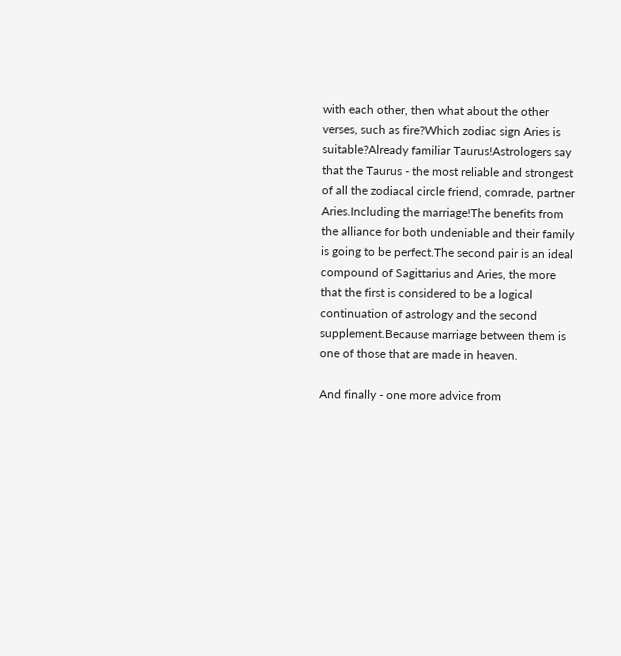with each other, then what about the other verses, such as fire?Which zodiac sign Aries is suitable?Already familiar Taurus!Astrologers say that the Taurus - the most reliable and strongest of all the zodiacal circle friend, comrade, partner Aries.Including the marriage!The benefits from the alliance for both undeniable and their family is going to be perfect.The second pair is an ideal compound of Sagittarius and Aries, the more that the first is considered to be a logical continuation of astrology and the second supplement.Because marriage between them is one of those that are made in heaven.

And finally - one more advice from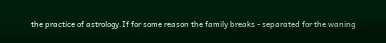the practice of astrology.If for some reason the family breaks - separated for the waning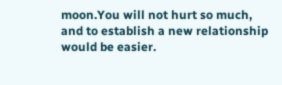moon.You will not hurt so much, and to establish a new relationship would be easier.